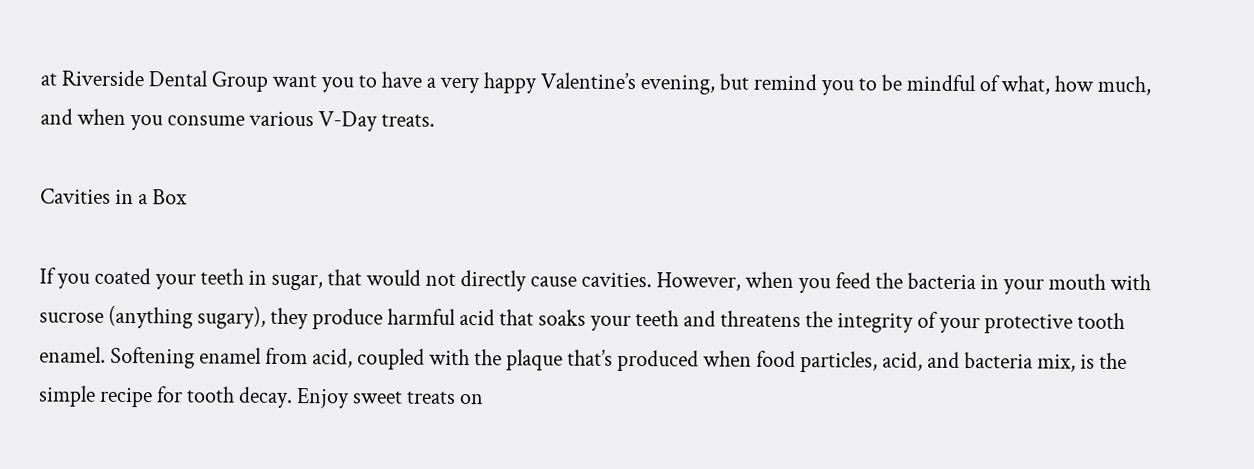at Riverside Dental Group want you to have a very happy Valentine’s evening, but remind you to be mindful of what, how much, and when you consume various V-Day treats.

Cavities in a Box

If you coated your teeth in sugar, that would not directly cause cavities. However, when you feed the bacteria in your mouth with sucrose (anything sugary), they produce harmful acid that soaks your teeth and threatens the integrity of your protective tooth enamel. Softening enamel from acid, coupled with the plaque that’s produced when food particles, acid, and bacteria mix, is the simple recipe for tooth decay. Enjoy sweet treats on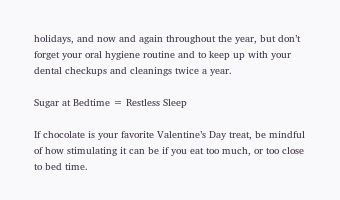holidays, and now and again throughout the year, but don’t forget your oral hygiene routine and to keep up with your dental checkups and cleanings twice a year.

Sugar at Bedtime = Restless Sleep

If chocolate is your favorite Valentine’s Day treat, be mindful of how stimulating it can be if you eat too much, or too close to bed time.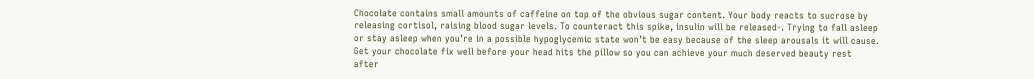Chocolate contains small amounts of caffeine on top of the obvious sugar content. Your body reacts to sucrose by releasing cortisol, raising blood sugar levels. To counteract this spike, insulin will be released-. Trying to fall asleep or stay asleep when you’re in a possible hypoglycemic state won’t be easy because of the sleep arousals it will cause. Get your chocolate fix well before your head hits the pillow so you can achieve your much deserved beauty rest after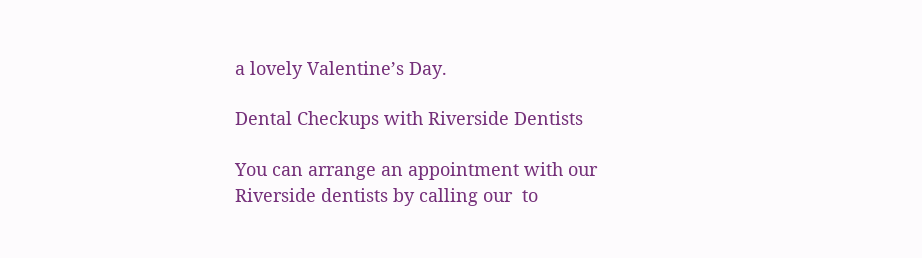a lovely Valentine’s Day.

Dental Checkups with Riverside Dentists

You can arrange an appointment with our Riverside dentists by calling our  to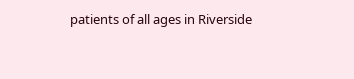patients of all ages in Riverside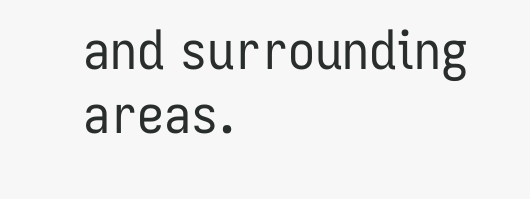and surrounding areas.